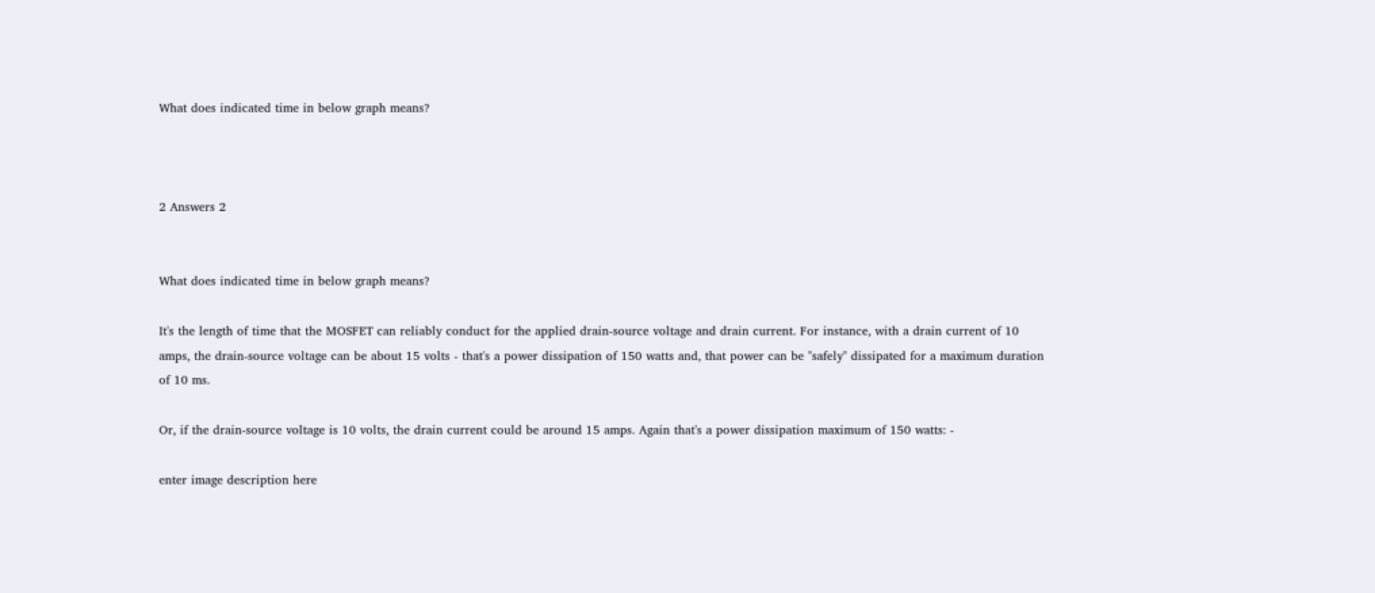What does indicated time in below graph means?



2 Answers 2


What does indicated time in below graph means?

It's the length of time that the MOSFET can reliably conduct for the applied drain-source voltage and drain current. For instance, with a drain current of 10 amps, the drain-source voltage can be about 15 volts - that's a power dissipation of 150 watts and, that power can be "safely" dissipated for a maximum duration of 10 ms.

Or, if the drain-source voltage is 10 volts, the drain current could be around 15 amps. Again that's a power dissipation maximum of 150 watts: -

enter image description here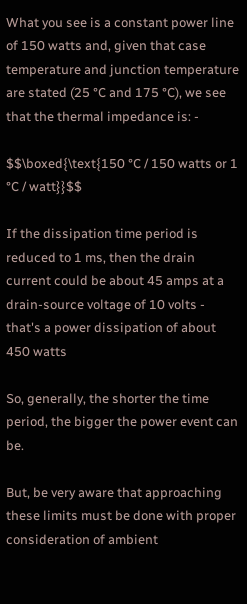What you see is a constant power line of 150 watts and, given that case temperature and junction temperature are stated (25 °C and 175 °C), we see that the thermal impedance is: -

$$\boxed{\text{150 °C / 150 watts or 1 °C / watt}}$$

If the dissipation time period is reduced to 1 ms, then the drain current could be about 45 amps at a drain-source voltage of 10 volts - that's a power dissipation of about 450 watts

So, generally, the shorter the time period, the bigger the power event can be.

But, be very aware that approaching these limits must be done with proper consideration of ambient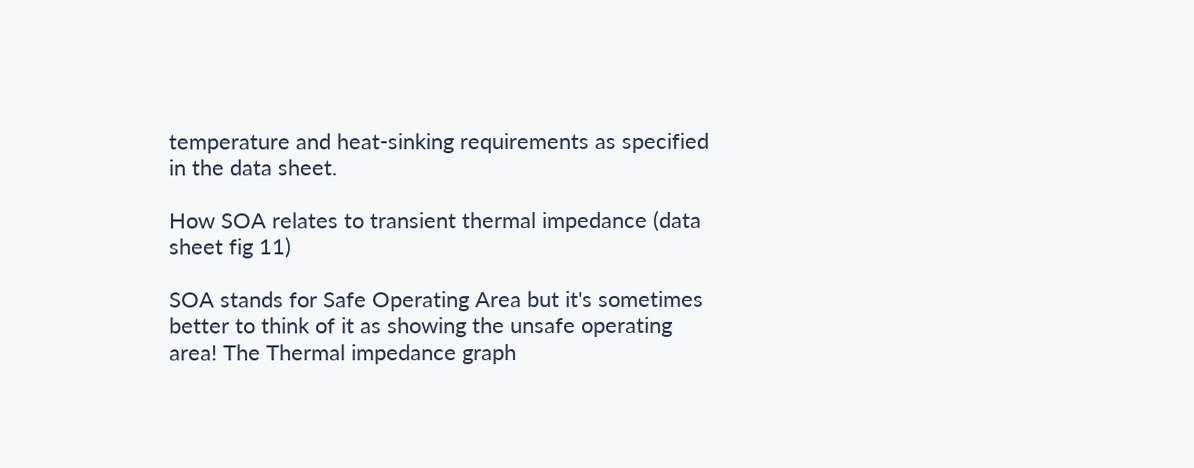temperature and heat-sinking requirements as specified in the data sheet.

How SOA relates to transient thermal impedance (data sheet fig 11)

SOA stands for Safe Operating Area but it's sometimes better to think of it as showing the unsafe operating area! The Thermal impedance graph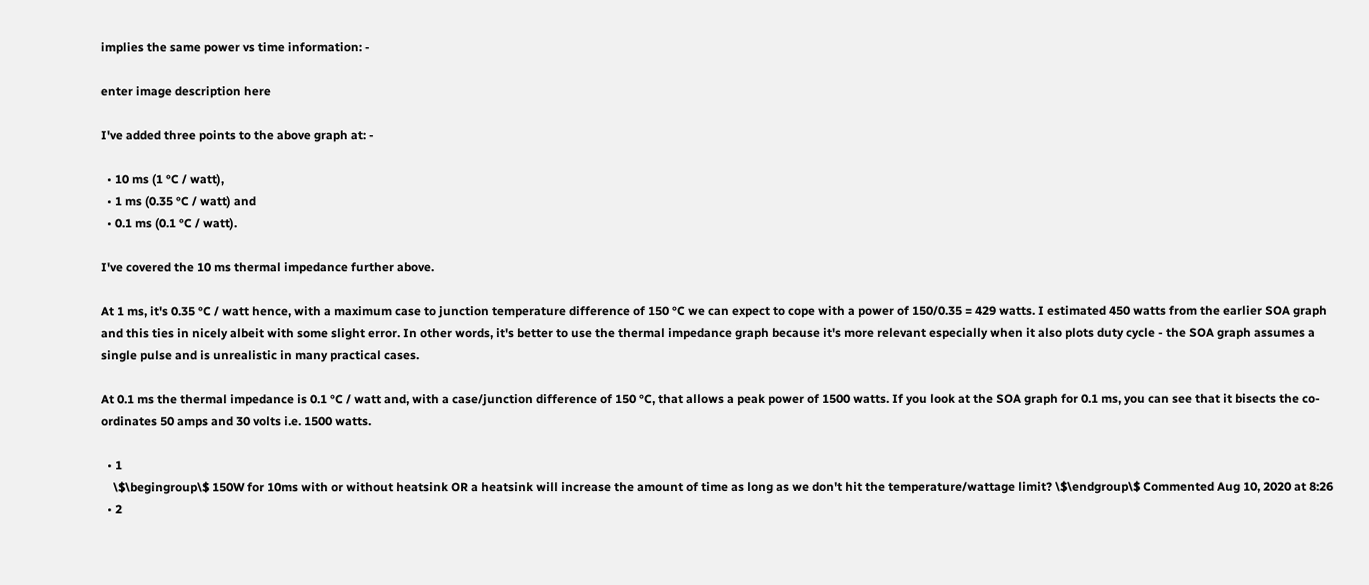implies the same power vs time information: -

enter image description here

I've added three points to the above graph at: -

  • 10 ms (1 °C / watt),
  • 1 ms (0.35 °C / watt) and
  • 0.1 ms (0.1 °C / watt).

I've covered the 10 ms thermal impedance further above.

At 1 ms, it's 0.35 °C / watt hence, with a maximum case to junction temperature difference of 150 °C we can expect to cope with a power of 150/0.35 = 429 watts. I estimated 450 watts from the earlier SOA graph and this ties in nicely albeit with some slight error. In other words, it's better to use the thermal impedance graph because it's more relevant especially when it also plots duty cycle - the SOA graph assumes a single pulse and is unrealistic in many practical cases.

At 0.1 ms the thermal impedance is 0.1 °C / watt and, with a case/junction difference of 150 °C, that allows a peak power of 1500 watts. If you look at the SOA graph for 0.1 ms, you can see that it bisects the co-ordinates 50 amps and 30 volts i.e. 1500 watts.

  • 1
    \$\begingroup\$ 150W for 10ms with or without heatsink OR a heatsink will increase the amount of time as long as we don't hit the temperature/wattage limit? \$\endgroup\$ Commented Aug 10, 2020 at 8:26
  • 2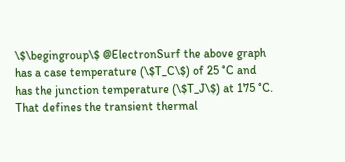\$\begingroup\$ @ElectronSurf the above graph has a case temperature (\$T_C\$) of 25 °C and has the junction temperature (\$T_J\$) at 175 °C. That defines the transient thermal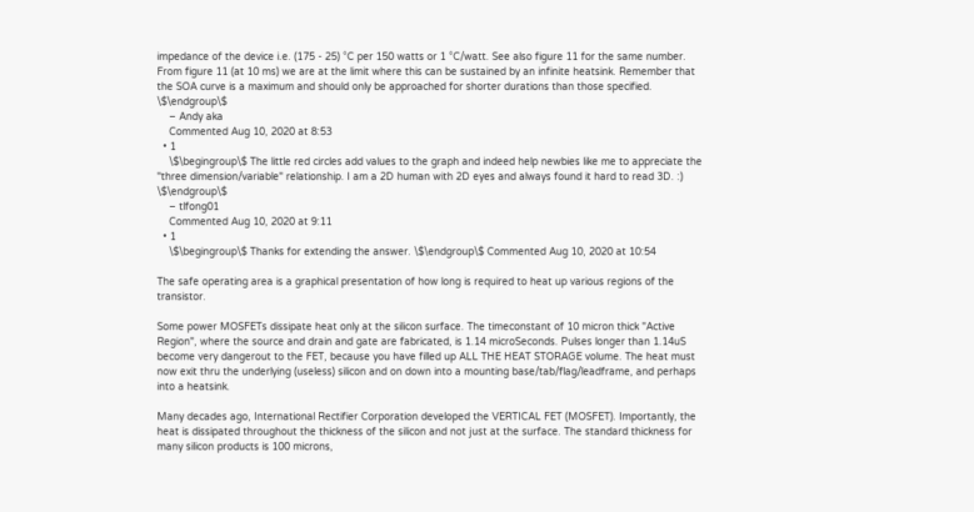impedance of the device i.e. (175 - 25) °C per 150 watts or 1 °C/watt. See also figure 11 for the same number. From figure 11 (at 10 ms) we are at the limit where this can be sustained by an infinite heatsink. Remember that the SOA curve is a maximum and should only be approached for shorter durations than those specified. \$\endgroup\$
    – Andy aka
    Commented Aug 10, 2020 at 8:53
  • 1
    \$\begingroup\$ The little red circles add values to the graph and indeed help newbies like me to appreciate the "three dimension/variable" relationship. I am a 2D human with 2D eyes and always found it hard to read 3D. :) \$\endgroup\$
    – tlfong01
    Commented Aug 10, 2020 at 9:11
  • 1
    \$\begingroup\$ Thanks for extending the answer. \$\endgroup\$ Commented Aug 10, 2020 at 10:54

The safe operating area is a graphical presentation of how long is required to heat up various regions of the transistor.

Some power MOSFETs dissipate heat only at the silicon surface. The timeconstant of 10 micron thick "Active Region", where the source and drain and gate are fabricated, is 1.14 microSeconds. Pulses longer than 1.14uS become very dangerout to the FET, because you have filled up ALL THE HEAT STORAGE volume. The heat must now exit thru the underlying (useless) silicon and on down into a mounting base/tab/flag/leadframe, and perhaps into a heatsink.

Many decades ago, International Rectifier Corporation developed the VERTICAL FET (MOSFET). Importantly, the heat is dissipated throughout the thickness of the silicon and not just at the surface. The standard thickness for many silicon products is 100 microns,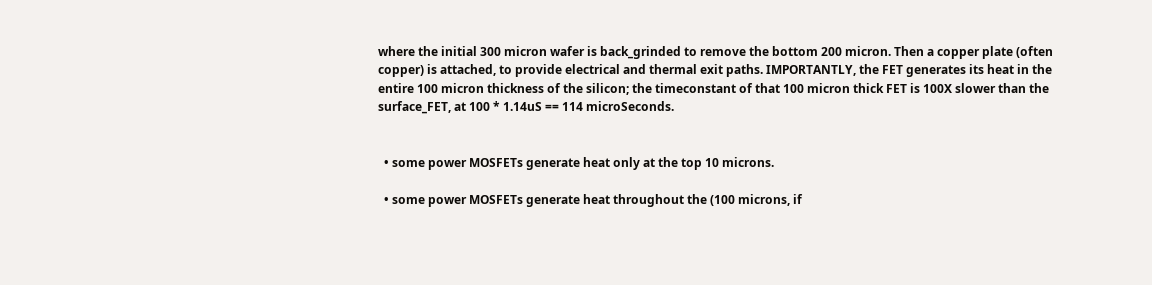where the initial 300 micron wafer is back_grinded to remove the bottom 200 micron. Then a copper plate (often copper) is attached, to provide electrical and thermal exit paths. IMPORTANTLY, the FET generates its heat in the entire 100 micron thickness of the silicon; the timeconstant of that 100 micron thick FET is 100X slower than the surface_FET, at 100 * 1.14uS == 114 microSeconds.


  • some power MOSFETs generate heat only at the top 10 microns.

  • some power MOSFETs generate heat throughout the (100 microns, if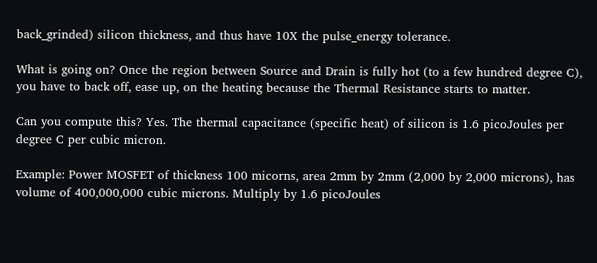back_grinded) silicon thickness, and thus have 10X the pulse_energy tolerance.

What is going on? Once the region between Source and Drain is fully hot (to a few hundred degree C), you have to back off, ease up, on the heating because the Thermal Resistance starts to matter.

Can you compute this? Yes. The thermal capacitance (specific heat) of silicon is 1.6 picoJoules per degree C per cubic micron.

Example: Power MOSFET of thickness 100 micorns, area 2mm by 2mm (2,000 by 2,000 microns), has volume of 400,000,000 cubic microns. Multiply by 1.6 picoJoules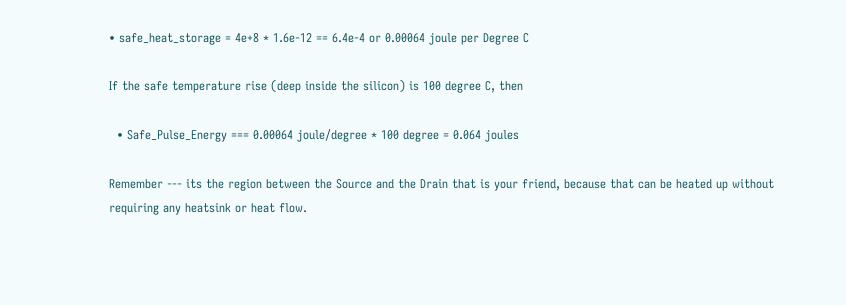• safe_heat_storage = 4e+8 * 1.6e-12 == 6.4e-4 or 0.00064 joule per Degree C

If the safe temperature rise (deep inside the silicon) is 100 degree C, then

  • Safe_Pulse_Energy === 0.00064 joule/degree * 100 degree = 0.064 joules

Remember --- its the region between the Source and the Drain that is your friend, because that can be heated up without requiring any heatsink or heat flow.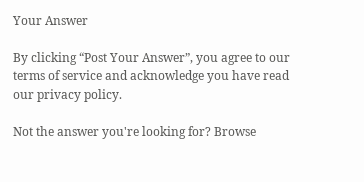Your Answer

By clicking “Post Your Answer”, you agree to our terms of service and acknowledge you have read our privacy policy.

Not the answer you're looking for? Browse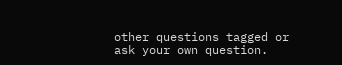other questions tagged or ask your own question.